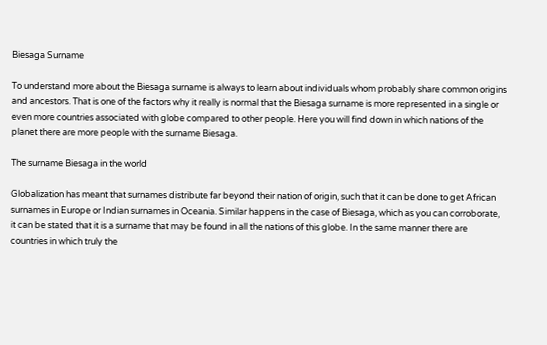Biesaga Surname

To understand more about the Biesaga surname is always to learn about individuals whom probably share common origins and ancestors. That is one of the factors why it really is normal that the Biesaga surname is more represented in a single or even more countries associated with globe compared to other people. Here you will find down in which nations of the planet there are more people with the surname Biesaga.

The surname Biesaga in the world

Globalization has meant that surnames distribute far beyond their nation of origin, such that it can be done to get African surnames in Europe or Indian surnames in Oceania. Similar happens in the case of Biesaga, which as you can corroborate, it can be stated that it is a surname that may be found in all the nations of this globe. In the same manner there are countries in which truly the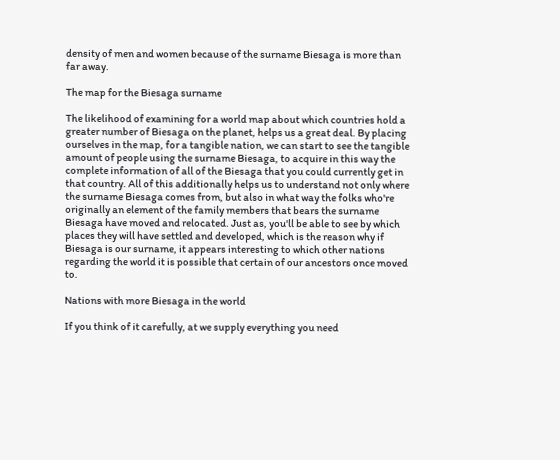density of men and women because of the surname Biesaga is more than far away.

The map for the Biesaga surname

The likelihood of examining for a world map about which countries hold a greater number of Biesaga on the planet, helps us a great deal. By placing ourselves in the map, for a tangible nation, we can start to see the tangible amount of people using the surname Biesaga, to acquire in this way the complete information of all of the Biesaga that you could currently get in that country. All of this additionally helps us to understand not only where the surname Biesaga comes from, but also in what way the folks who're originally an element of the family members that bears the surname Biesaga have moved and relocated. Just as, you'll be able to see by which places they will have settled and developed, which is the reason why if Biesaga is our surname, it appears interesting to which other nations regarding the world it is possible that certain of our ancestors once moved to.

Nations with more Biesaga in the world

If you think of it carefully, at we supply everything you need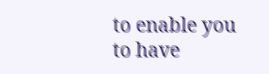to enable you to have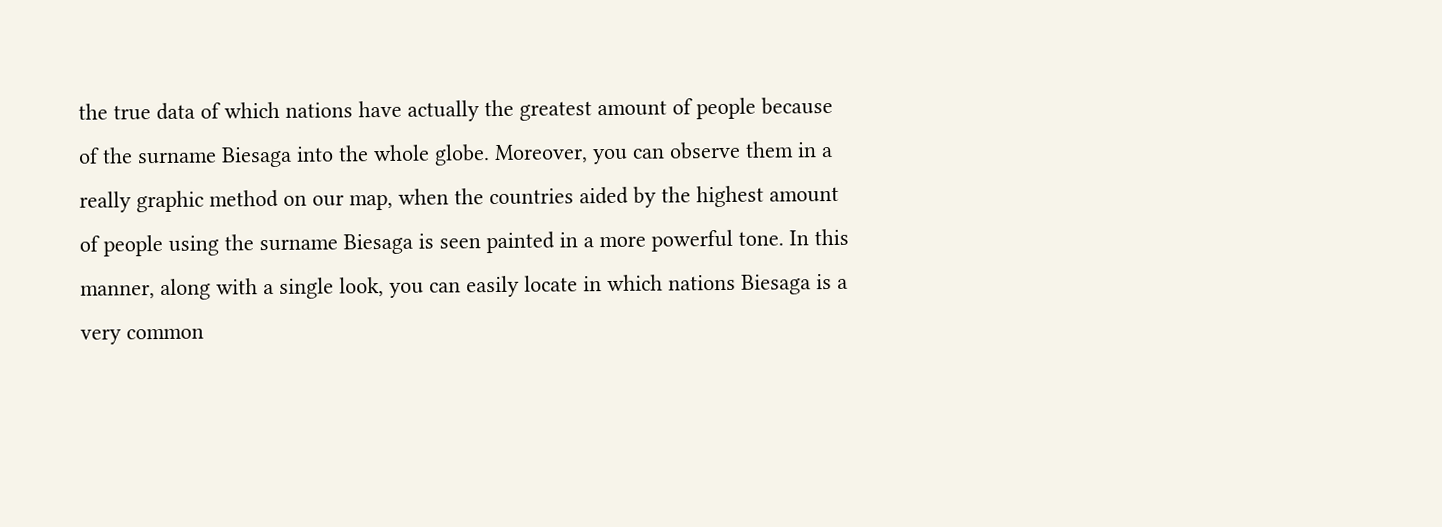the true data of which nations have actually the greatest amount of people because of the surname Biesaga into the whole globe. Moreover, you can observe them in a really graphic method on our map, when the countries aided by the highest amount of people using the surname Biesaga is seen painted in a more powerful tone. In this manner, along with a single look, you can easily locate in which nations Biesaga is a very common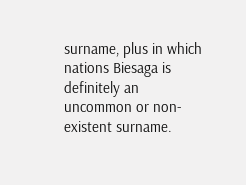surname, plus in which nations Biesaga is definitely an uncommon or non-existent surname.